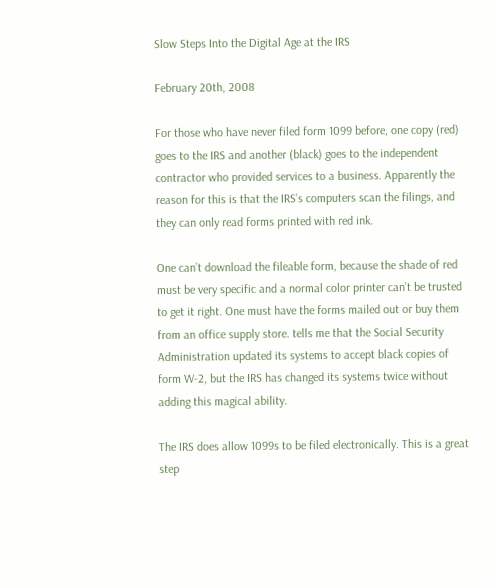Slow Steps Into the Digital Age at the IRS

February 20th, 2008

For those who have never filed form 1099 before, one copy (red) goes to the IRS and another (black) goes to the independent contractor who provided services to a business. Apparently the reason for this is that the IRS’s computers scan the filings, and they can only read forms printed with red ink.

One can’t download the fileable form, because the shade of red must be very specific and a normal color printer can’t be trusted to get it right. One must have the forms mailed out or buy them from an office supply store. tells me that the Social Security Administration updated its systems to accept black copies of form W-2, but the IRS has changed its systems twice without adding this magical ability.

The IRS does allow 1099s to be filed electronically. This is a great step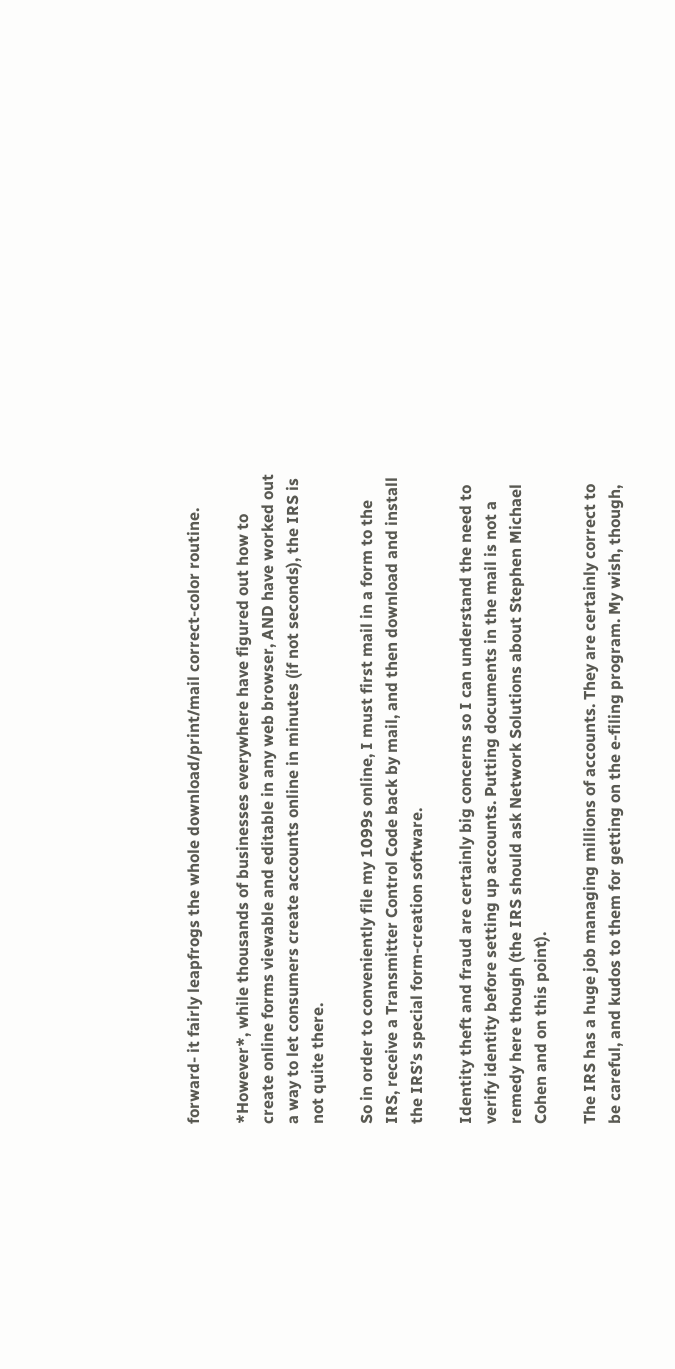forward- it fairly leapfrogs the whole download/print/mail correct-color routine.

*However*, while thousands of businesses everywhere have figured out how to create online forms viewable and editable in any web browser, AND have worked out a way to let consumers create accounts online in minutes (if not seconds), the IRS is not quite there.

So in order to conveniently file my 1099s online, I must first mail in a form to the IRS, receive a Transmitter Control Code back by mail, and then download and install the IRS’s special form-creation software.

Identity theft and fraud are certainly big concerns so I can understand the need to verify identity before setting up accounts. Putting documents in the mail is not a remedy here though (the IRS should ask Network Solutions about Stephen Michael Cohen and on this point).

The IRS has a huge job managing millions of accounts. They are certainly correct to be careful, and kudos to them for getting on the e-filing program. My wish, though,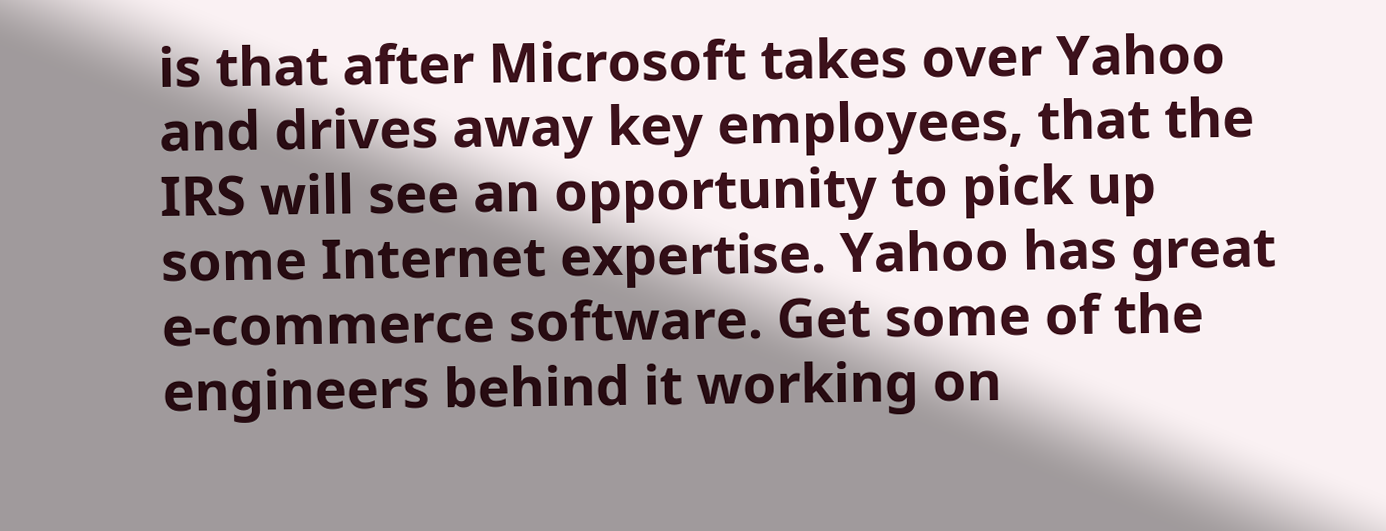is that after Microsoft takes over Yahoo and drives away key employees, that the IRS will see an opportunity to pick up some Internet expertise. Yahoo has great e-commerce software. Get some of the engineers behind it working on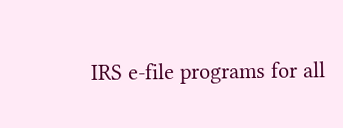IRS e-file programs for all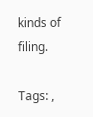kinds of filing.

Tags: ,